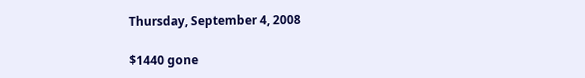Thursday, September 4, 2008

$1440 gone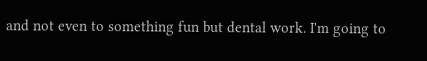and not even to something fun but dental work. I'm going to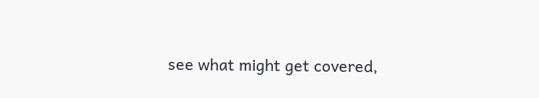see what might get covered,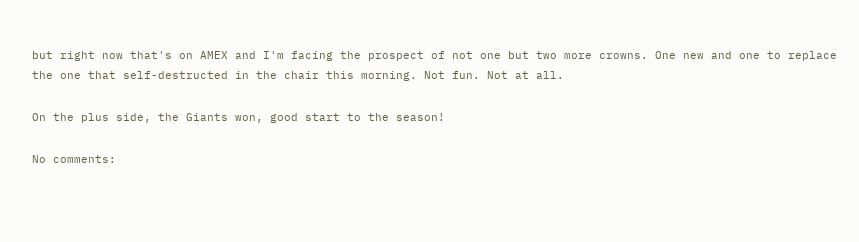but right now that's on AMEX and I'm facing the prospect of not one but two more crowns. One new and one to replace the one that self-destructed in the chair this morning. Not fun. Not at all.

On the plus side, the Giants won, good start to the season!

No comments: